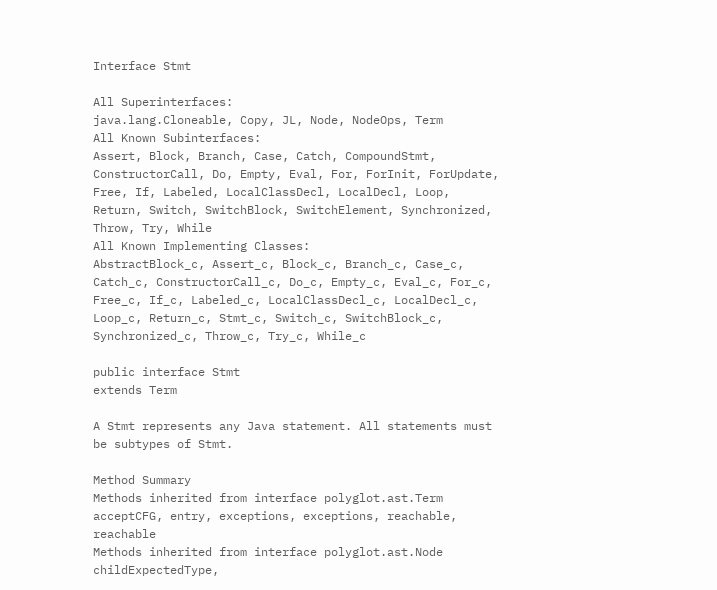Interface Stmt

All Superinterfaces:
java.lang.Cloneable, Copy, JL, Node, NodeOps, Term
All Known Subinterfaces:
Assert, Block, Branch, Case, Catch, CompoundStmt, ConstructorCall, Do, Empty, Eval, For, ForInit, ForUpdate, Free, If, Labeled, LocalClassDecl, LocalDecl, Loop, Return, Switch, SwitchBlock, SwitchElement, Synchronized, Throw, Try, While
All Known Implementing Classes:
AbstractBlock_c, Assert_c, Block_c, Branch_c, Case_c, Catch_c, ConstructorCall_c, Do_c, Empty_c, Eval_c, For_c, Free_c, If_c, Labeled_c, LocalClassDecl_c, LocalDecl_c, Loop_c, Return_c, Stmt_c, Switch_c, SwitchBlock_c, Synchronized_c, Throw_c, Try_c, While_c

public interface Stmt
extends Term

A Stmt represents any Java statement. All statements must be subtypes of Stmt.

Method Summary
Methods inherited from interface polyglot.ast.Term
acceptCFG, entry, exceptions, exceptions, reachable, reachable
Methods inherited from interface polyglot.ast.Node
childExpectedType,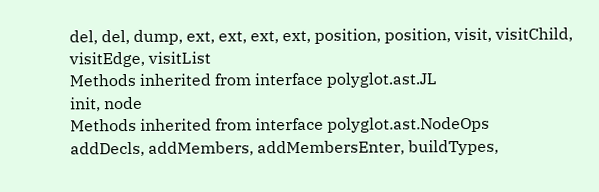del, del, dump, ext, ext, ext, ext, position, position, visit, visitChild, visitEdge, visitList
Methods inherited from interface polyglot.ast.JL
init, node
Methods inherited from interface polyglot.ast.NodeOps
addDecls, addMembers, addMembersEnter, buildTypes,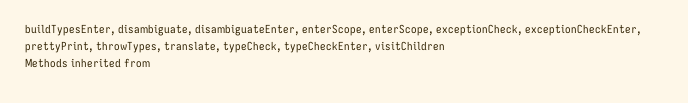buildTypesEnter, disambiguate, disambiguateEnter, enterScope, enterScope, exceptionCheck, exceptionCheckEnter, prettyPrint, throwTypes, translate, typeCheck, typeCheckEnter, visitChildren
Methods inherited from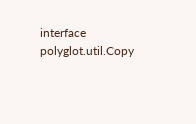interface polyglot.util.Copy